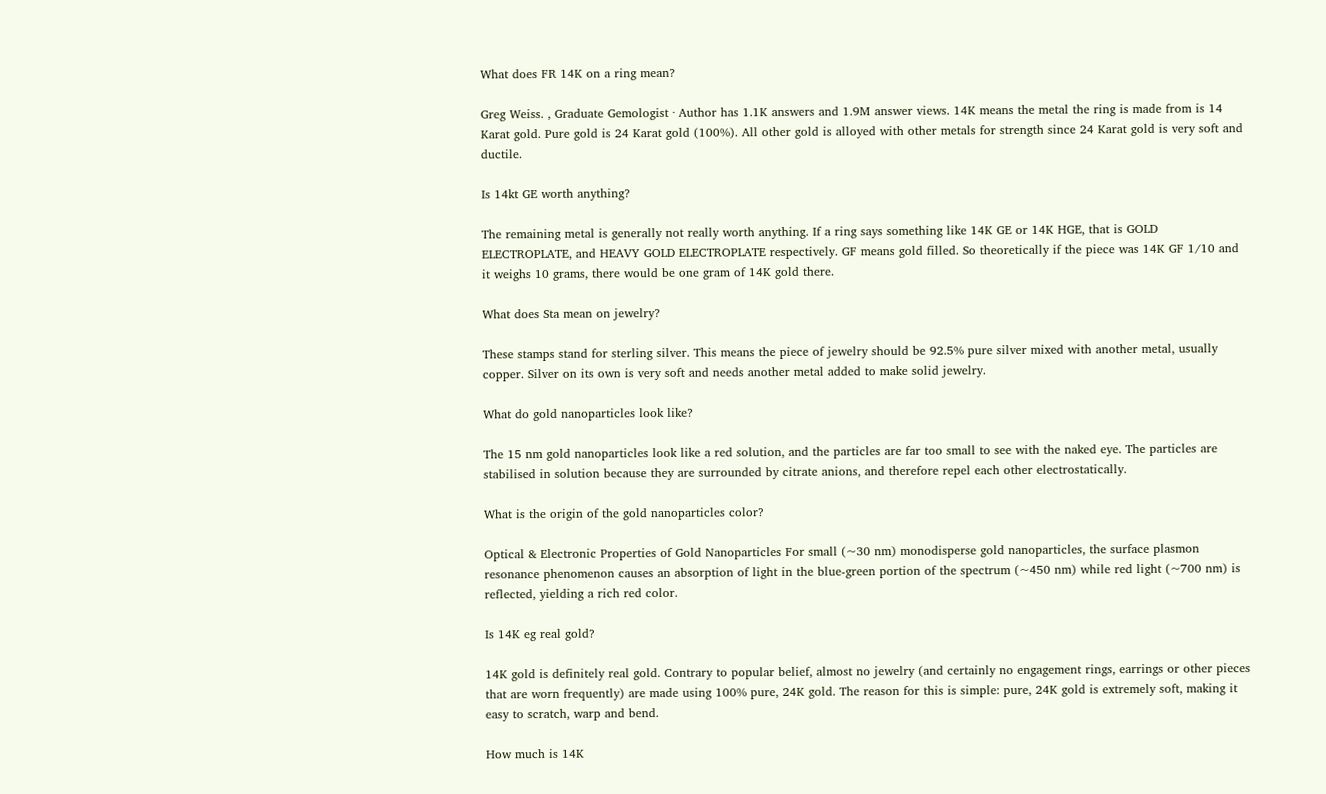What does FR 14K on a ring mean?

Greg Weiss. , Graduate Gemologist · Author has 1.1K answers and 1.9M answer views. 14K means the metal the ring is made from is 14 Karat gold. Pure gold is 24 Karat gold (100%). All other gold is alloyed with other metals for strength since 24 Karat gold is very soft and ductile.

Is 14kt GE worth anything?

The remaining metal is generally not really worth anything. If a ring says something like 14K GE or 14K HGE, that is GOLD ELECTROPLATE, and HEAVY GOLD ELECTROPLATE respectively. GF means gold filled. So theoretically if the piece was 14K GF 1/10 and it weighs 10 grams, there would be one gram of 14K gold there.

What does Sta mean on jewelry?

These stamps stand for sterling silver. This means the piece of jewelry should be 92.5% pure silver mixed with another metal, usually copper. Silver on its own is very soft and needs another metal added to make solid jewelry.

What do gold nanoparticles look like?

The 15 nm gold nanoparticles look like a red solution, and the particles are far too small to see with the naked eye. The particles are stabilised in solution because they are surrounded by citrate anions, and therefore repel each other electrostatically.

What is the origin of the gold nanoparticles color?

Optical & Electronic Properties of Gold Nanoparticles For small (~30 nm) monodisperse gold nanoparticles, the surface plasmon resonance phenomenon causes an absorption of light in the blue-green portion of the spectrum (~450 nm) while red light (~700 nm) is reflected, yielding a rich red color.

Is 14K eg real gold?

14K gold is definitely real gold. Contrary to popular belief, almost no jewelry (and certainly no engagement rings, earrings or other pieces that are worn frequently) are made using 100% pure, 24K gold. The reason for this is simple: pure, 24K gold is extremely soft, making it easy to scratch, warp and bend.

How much is 14K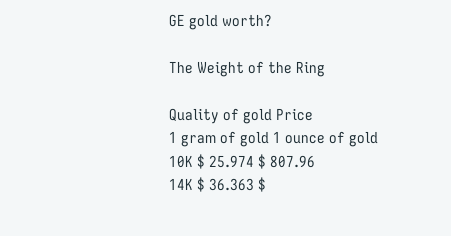GE gold worth?

The Weight of the Ring

Quality of gold Price
1 gram of gold 1 ounce of gold
10K $ 25.974 $ 807.96
14K $ 36.363 $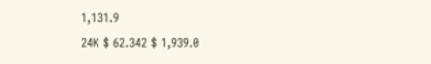1,131.9
24K $ 62.342 $ 1,939.0